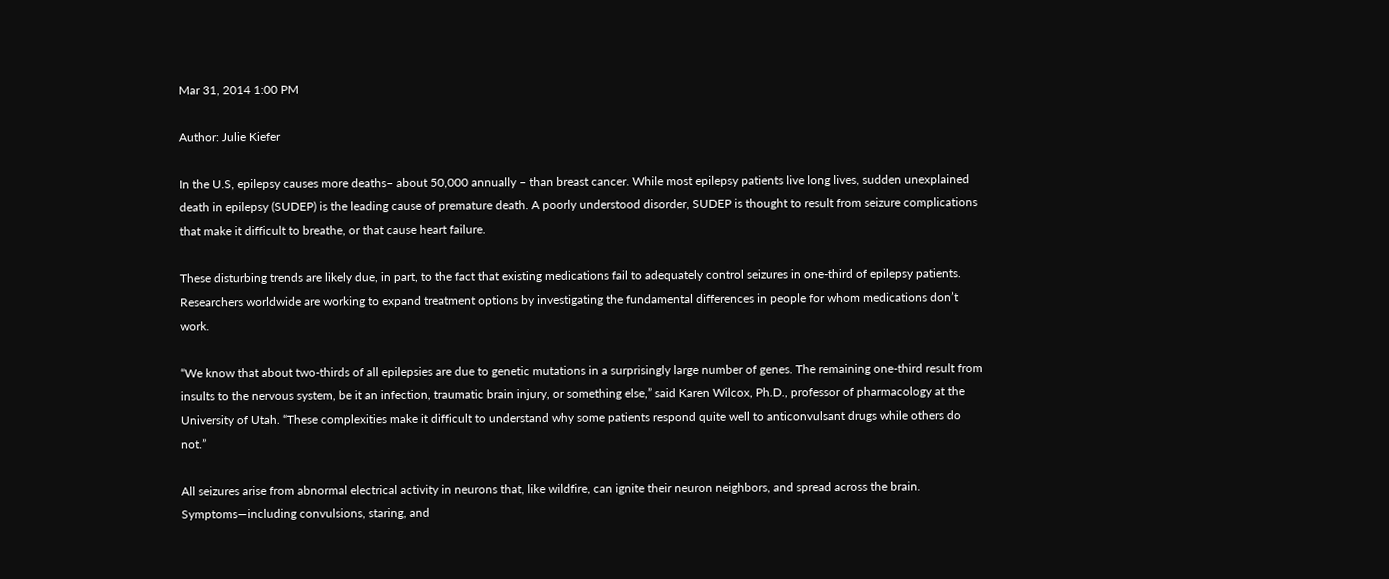Mar 31, 2014 1:00 PM

Author: Julie Kiefer

In the U.S, epilepsy causes more deaths– about 50,000 annually – than breast cancer. While most epilepsy patients live long lives, sudden unexplained death in epilepsy (SUDEP) is the leading cause of premature death. A poorly understood disorder, SUDEP is thought to result from seizure complications that make it difficult to breathe, or that cause heart failure.

These disturbing trends are likely due, in part, to the fact that existing medications fail to adequately control seizures in one-third of epilepsy patients. Researchers worldwide are working to expand treatment options by investigating the fundamental differences in people for whom medications don’t work.

“We know that about two-thirds of all epilepsies are due to genetic mutations in a surprisingly large number of genes. The remaining one-third result from insults to the nervous system, be it an infection, traumatic brain injury, or something else,” said Karen Wilcox, Ph.D., professor of pharmacology at the University of Utah. “These complexities make it difficult to understand why some patients respond quite well to anticonvulsant drugs while others do not.”

All seizures arise from abnormal electrical activity in neurons that, like wildfire, can ignite their neuron neighbors, and spread across the brain. Symptoms—including convulsions, staring, and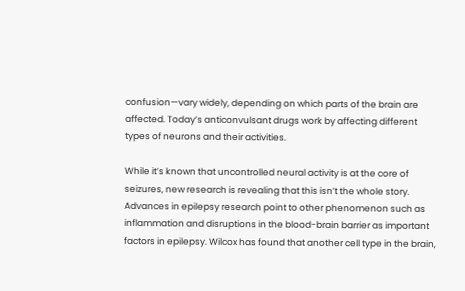confusion—vary widely, depending on which parts of the brain are affected. Today’s anticonvulsant drugs work by affecting different types of neurons and their activities.

While it’s known that uncontrolled neural activity is at the core of seizures, new research is revealing that this isn’t the whole story. Advances in epilepsy research point to other phenomenon such as inflammation and disruptions in the blood-brain barrier as important factors in epilepsy. Wilcox has found that another cell type in the brain,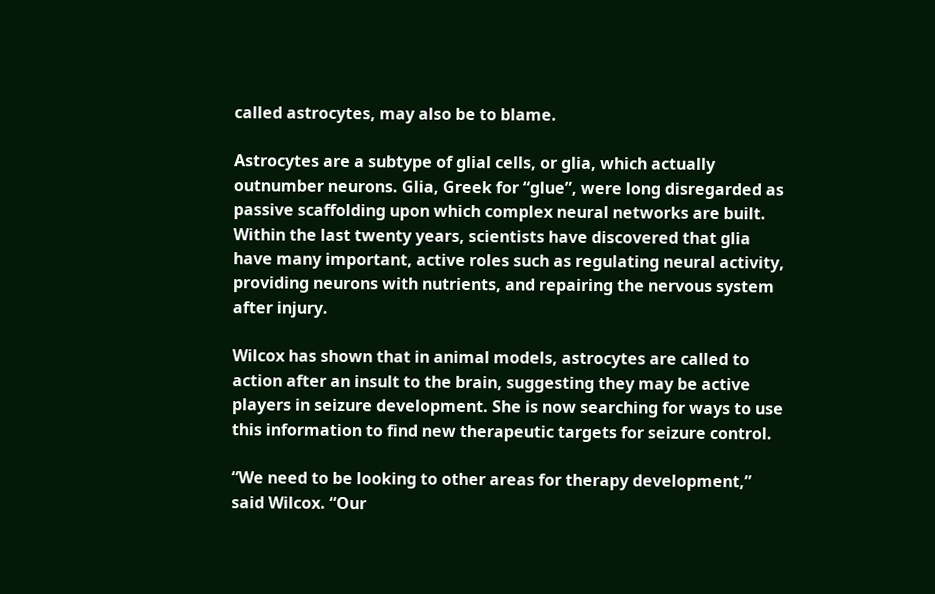called astrocytes, may also be to blame.

Astrocytes are a subtype of glial cells, or glia, which actually outnumber neurons. Glia, Greek for “glue”, were long disregarded as passive scaffolding upon which complex neural networks are built. Within the last twenty years, scientists have discovered that glia have many important, active roles such as regulating neural activity, providing neurons with nutrients, and repairing the nervous system after injury.

Wilcox has shown that in animal models, astrocytes are called to action after an insult to the brain, suggesting they may be active players in seizure development. She is now searching for ways to use this information to find new therapeutic targets for seizure control.

“We need to be looking to other areas for therapy development,” said Wilcox. “Our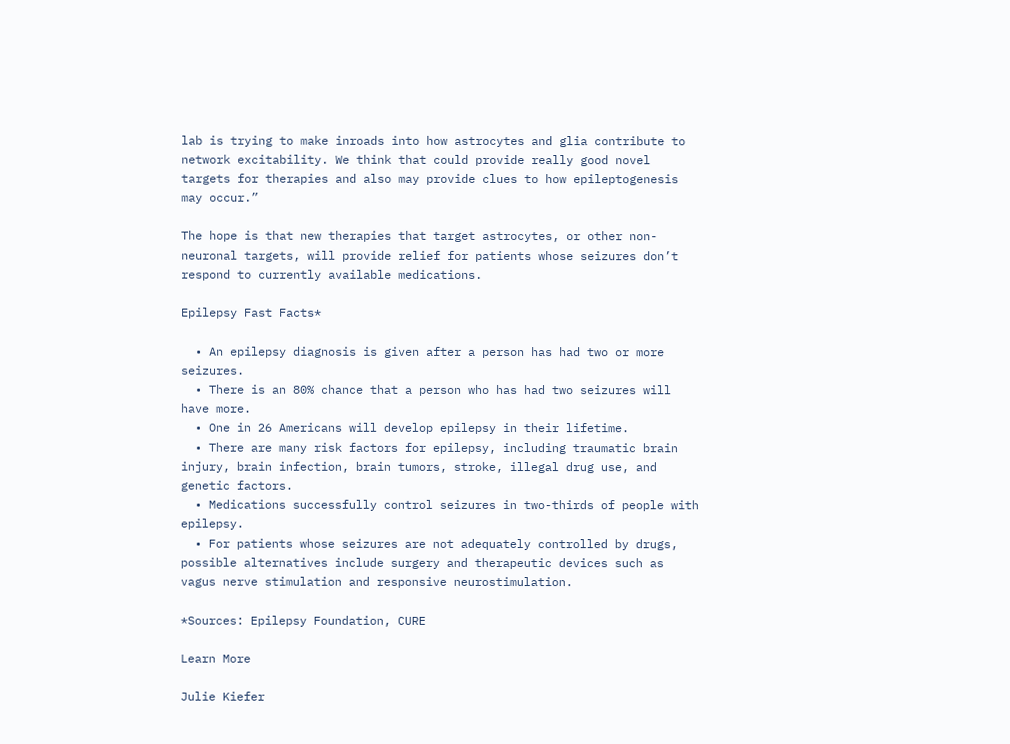lab is trying to make inroads into how astrocytes and glia contribute to network excitability. We think that could provide really good novel targets for therapies and also may provide clues to how epileptogenesis may occur.”

The hope is that new therapies that target astrocytes, or other non-neuronal targets, will provide relief for patients whose seizures don’t respond to currently available medications.

Epilepsy Fast Facts*

  • An epilepsy diagnosis is given after a person has had two or more seizures.
  • There is an 80% chance that a person who has had two seizures will have more.
  • One in 26 Americans will develop epilepsy in their lifetime.
  • There are many risk factors for epilepsy, including traumatic brain injury, brain infection, brain tumors, stroke, illegal drug use, and genetic factors.
  • Medications successfully control seizures in two-thirds of people with epilepsy.
  • For patients whose seizures are not adequately controlled by drugs, possible alternatives include surgery and therapeutic devices such as vagus nerve stimulation and responsive neurostimulation.

*Sources: Epilepsy Foundation, CURE

Learn More

Julie Kiefer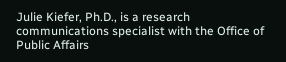Julie Kiefer, Ph.D., is a research communications specialist with the Office of Public Affairs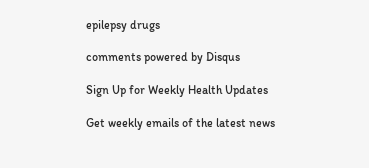epilepsy drugs

comments powered by Disqus

Sign Up for Weekly Health Updates

Get weekly emails of the latest news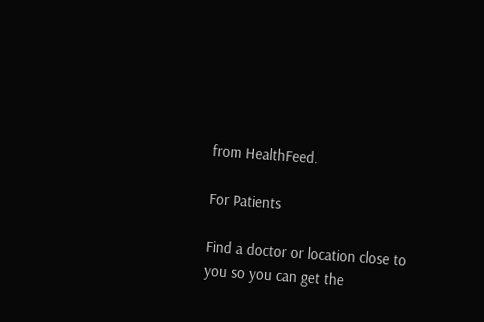from HealthFeed.

For Patients

Find a doctor or location close to you so you can get the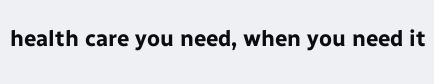health care you need, when you need it